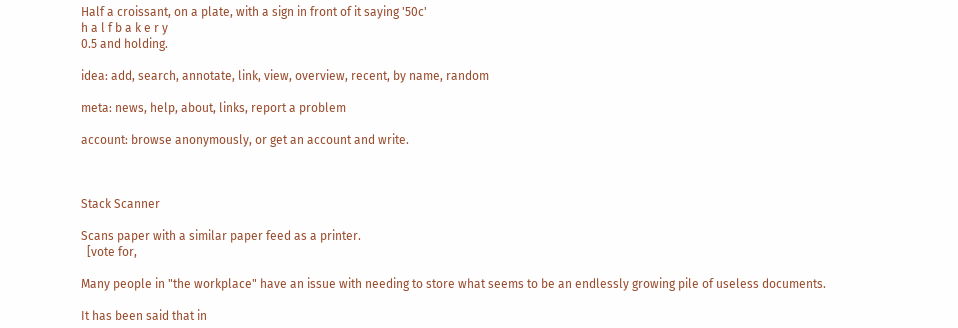Half a croissant, on a plate, with a sign in front of it saying '50c'
h a l f b a k e r y
0.5 and holding.

idea: add, search, annotate, link, view, overview, recent, by name, random

meta: news, help, about, links, report a problem

account: browse anonymously, or get an account and write.



Stack Scanner

Scans paper with a similar paper feed as a printer.
  [vote for,

Many people in "the workplace" have an issue with needing to store what seems to be an endlessly growing pile of useless documents.

It has been said that in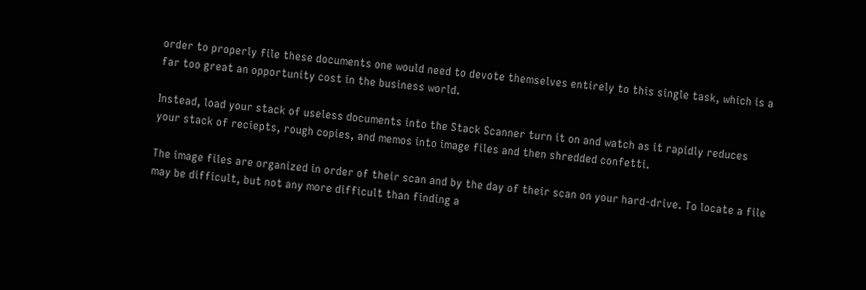order to properly file these documents one would need to devote themselves entirely to this single task, which is a far too great an opportunity cost in the business world.

Instead, load your stack of useless documents into the Stack Scanner turn it on and watch as it rapidly reduces your stack of reciepts, rough copies, and memos into image files and then shredded confetti.

The image files are organized in order of their scan and by the day of their scan on your hard-drive. To locate a file may be difficult, but not any more difficult than finding a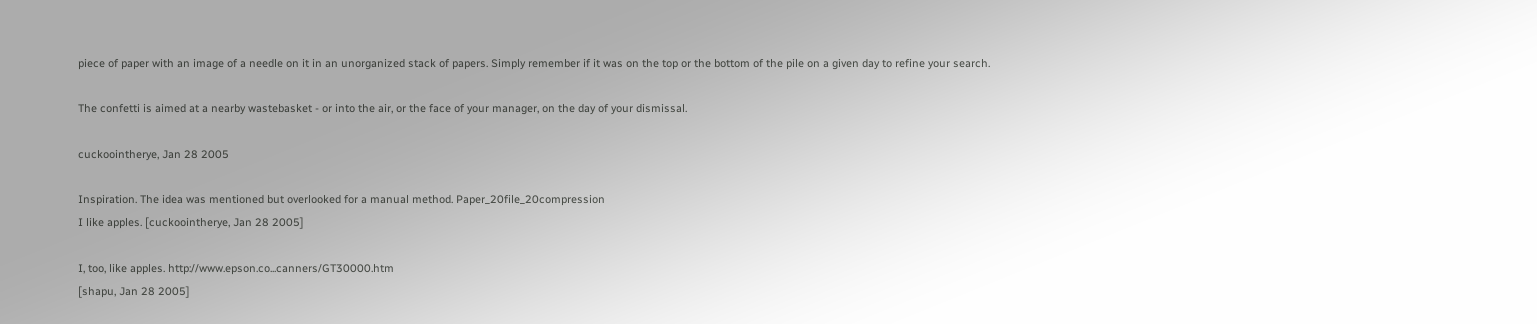piece of paper with an image of a needle on it in an unorganized stack of papers. Simply remember if it was on the top or the bottom of the pile on a given day to refine your search.

The confetti is aimed at a nearby wastebasket - or into the air, or the face of your manager, on the day of your dismissal.

cuckoointherye, Jan 28 2005

Inspiration. The idea was mentioned but overlooked for a manual method. Paper_20file_20compression
I like apples. [cuckoointherye, Jan 28 2005]

I, too, like apples. http://www.epson.co...canners/GT30000.htm
[shapu, Jan 28 2005]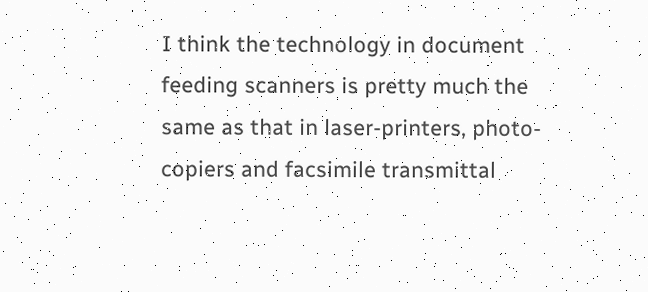I think the technology in document feeding scanners is pretty much the same as that in laser-printers, photo-copiers and facsimile transmittal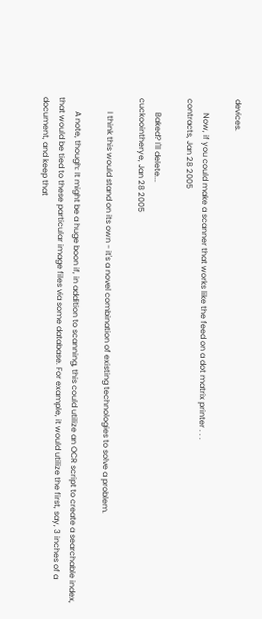devices.

       Now, if you could make a scanner that works like the feed on a dot matrix printer . . .
contracts, Jan 28 2005

       Baked? I'll delete...
cuckoointherye, Jan 28 2005

       I think this would stand on its own - it's a novel combination of existing technologies to solve a problem.

       A note, though: It might be a huge boon if, in addition to scanning, this could utilize an OCR script to create a searchable index, that would be tied to these particular image files via some database. For example, it would utilize the first, say, 3 inches of a document, and keep that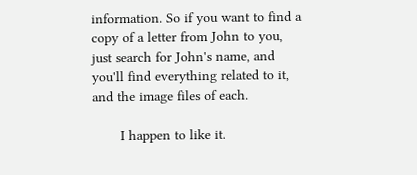information. So if you want to find a copy of a letter from John to you, just search for John's name, and you'll find everything related to it, and the image files of each.

       I happen to like it.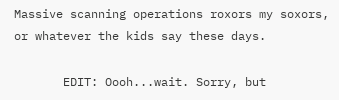Massive scanning operations roxors my soxors, or whatever the kids say these days.

       EDIT: Oooh...wait. Sorry, but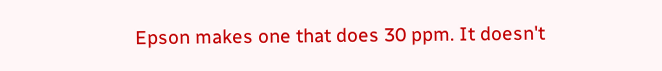Epson makes one that does 30 ppm. It doesn't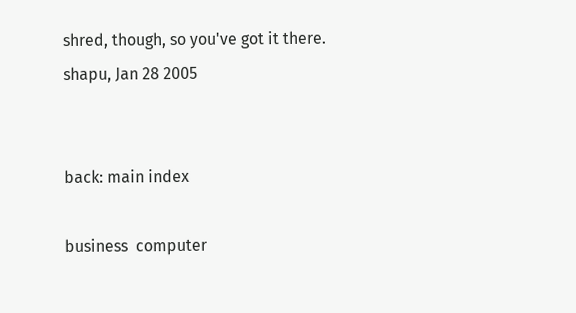shred, though, so you've got it there.
shapu, Jan 28 2005


back: main index

business  computer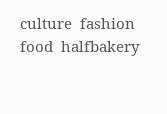culture  fashion  food  halfbakery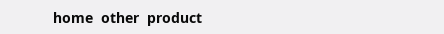home  other  product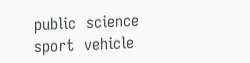public  science  sport  vehicle